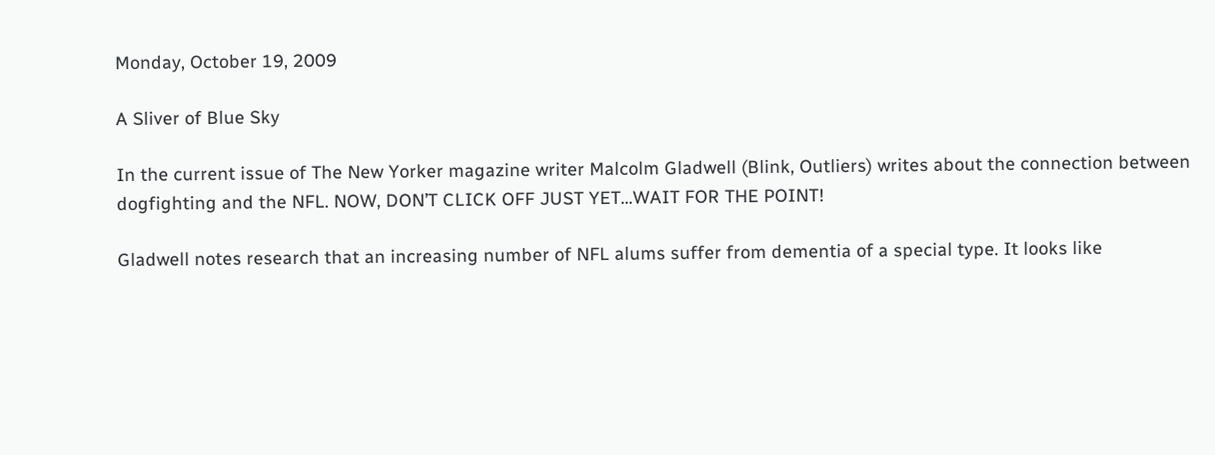Monday, October 19, 2009

A Sliver of Blue Sky

In the current issue of The New Yorker magazine writer Malcolm Gladwell (Blink, Outliers) writes about the connection between dogfighting and the NFL. NOW, DON’T CLICK OFF JUST YET…WAIT FOR THE POINT!

Gladwell notes research that an increasing number of NFL alums suffer from dementia of a special type. It looks like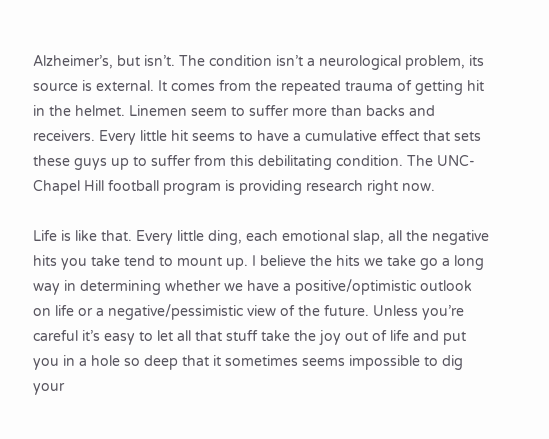Alzheimer’s, but isn’t. The condition isn’t a neurological problem, its source is external. It comes from the repeated trauma of getting hit in the helmet. Linemen seem to suffer more than backs and receivers. Every little hit seems to have a cumulative effect that sets these guys up to suffer from this debilitating condition. The UNC-Chapel Hill football program is providing research right now.

Life is like that. Every little ding, each emotional slap, all the negative hits you take tend to mount up. I believe the hits we take go a long way in determining whether we have a positive/optimistic outlook on life or a negative/pessimistic view of the future. Unless you’re careful it’s easy to let all that stuff take the joy out of life and put you in a hole so deep that it sometimes seems impossible to dig your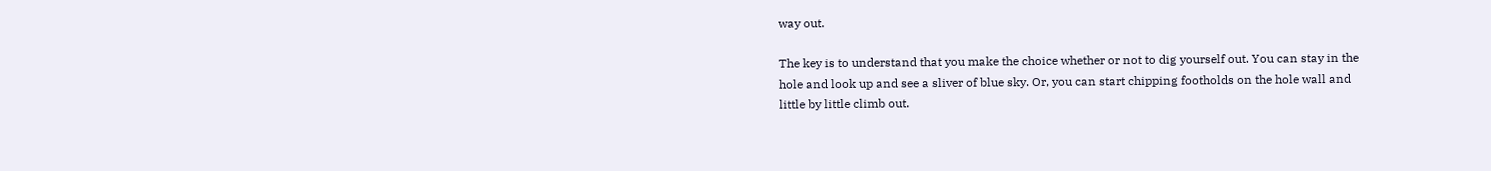way out.

The key is to understand that you make the choice whether or not to dig yourself out. You can stay in the hole and look up and see a sliver of blue sky. Or, you can start chipping footholds on the hole wall and little by little climb out.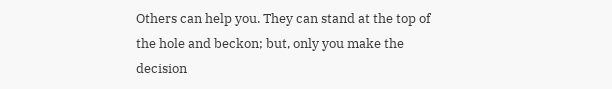Others can help you. They can stand at the top of the hole and beckon; but, only you make the decision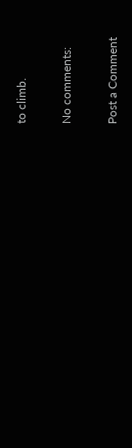to climb.

No comments:

Post a Comment